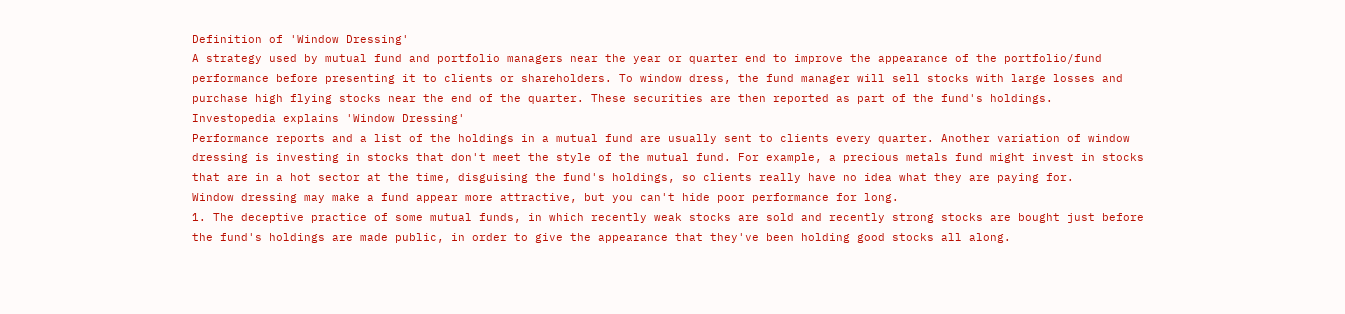Definition of 'Window Dressing'
A strategy used by mutual fund and portfolio managers near the year or quarter end to improve the appearance of the portfolio/fund performance before presenting it to clients or shareholders. To window dress, the fund manager will sell stocks with large losses and purchase high flying stocks near the end of the quarter. These securities are then reported as part of the fund's holdings.
Investopedia explains 'Window Dressing'
Performance reports and a list of the holdings in a mutual fund are usually sent to clients every quarter. Another variation of window dressing is investing in stocks that don't meet the style of the mutual fund. For example, a precious metals fund might invest in stocks that are in a hot sector at the time, disguising the fund's holdings, so clients really have no idea what they are paying for.
Window dressing may make a fund appear more attractive, but you can't hide poor performance for long.
1. The deceptive practice of some mutual funds, in which recently weak stocks are sold and recently strong stocks are bought just before the fund's holdings are made public, in order to give the appearance that they've been holding good stocks all along.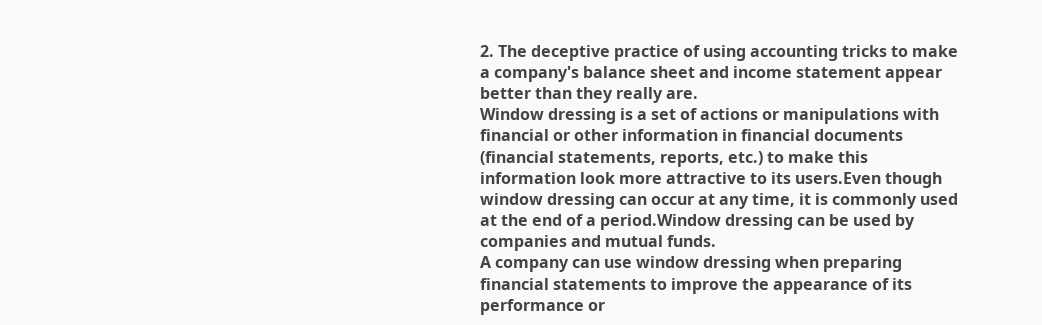2. The deceptive practice of using accounting tricks to make a company's balance sheet and income statement appear better than they really are.
Window dressing is a set of actions or manipulations with financial or other information in financial documents (financial statements, reports, etc.) to make this information look more attractive to its users.Even though window dressing can occur at any time, it is commonly used at the end of a period.Window dressing can be used by companies and mutual funds.
A company can use window dressing when preparing financial statements to improve the appearance of its performance or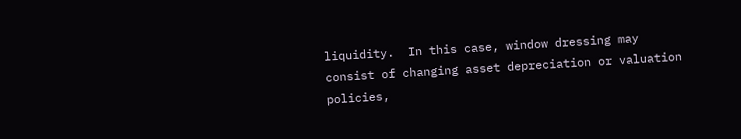liquidity.  In this case, window dressing may consist of changing asset depreciation or valuation policies,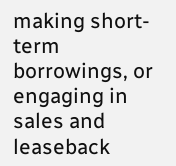making short-term borrowings, or engaging in sales and leaseback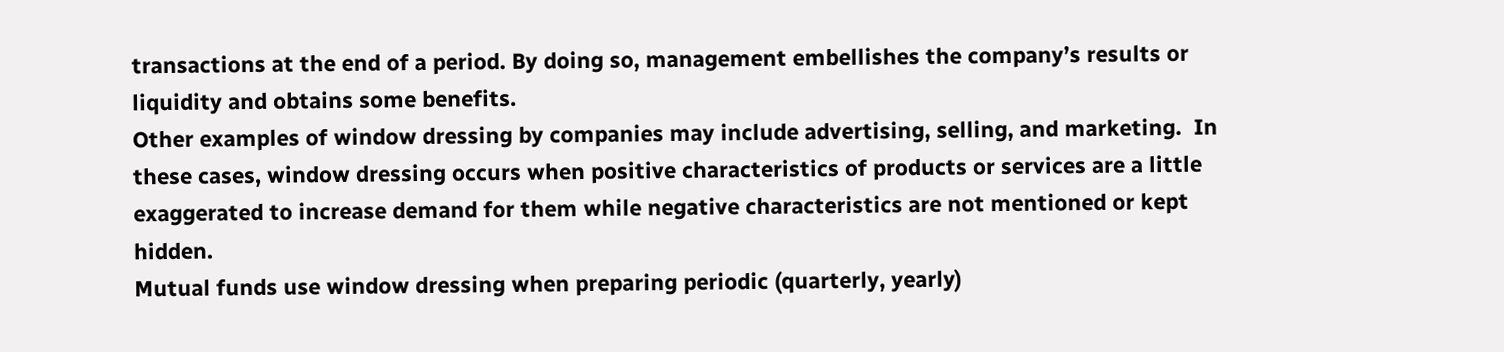transactions at the end of a period. By doing so, management embellishes the company’s results or liquidity and obtains some benefits.
Other examples of window dressing by companies may include advertising, selling, and marketing.  In these cases, window dressing occurs when positive characteristics of products or services are a little exaggerated to increase demand for them while negative characteristics are not mentioned or kept hidden.
Mutual funds use window dressing when preparing periodic (quarterly, yearly)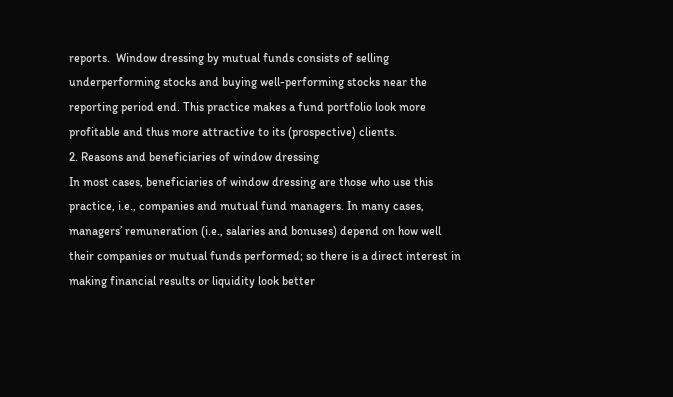reports.  Window dressing by mutual funds consists of selling underperforming stocks and buying well-performing stocks near the reporting period end. This practice makes a fund portfolio look more profitable and thus more attractive to its (prospective) clients.
2. Reasons and beneficiaries of window dressing
In most cases, beneficiaries of window dressing are those who use this practice, i.e., companies and mutual fund managers. In many cases, managers’ remuneration (i.e., salaries and bonuses) depend on how well their companies or mutual funds performed; so there is a direct interest in making financial results or liquidity look better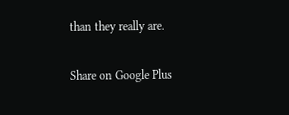than they really are.

Share on Google Plus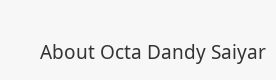About Octa Dandy Saiyar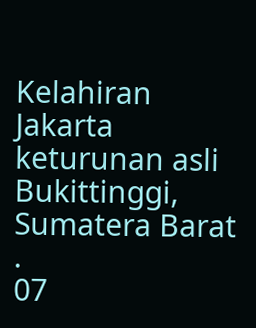Kelahiran Jakarta keturunan asli Bukittinggi, Sumatera Barat .
07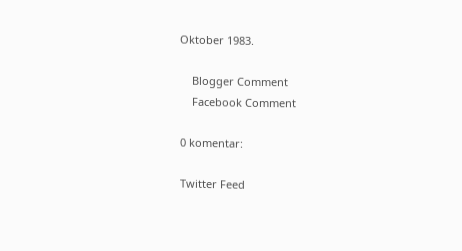Oktober 1983.

    Blogger Comment
    Facebook Comment

0 komentar:

Twitter Feed